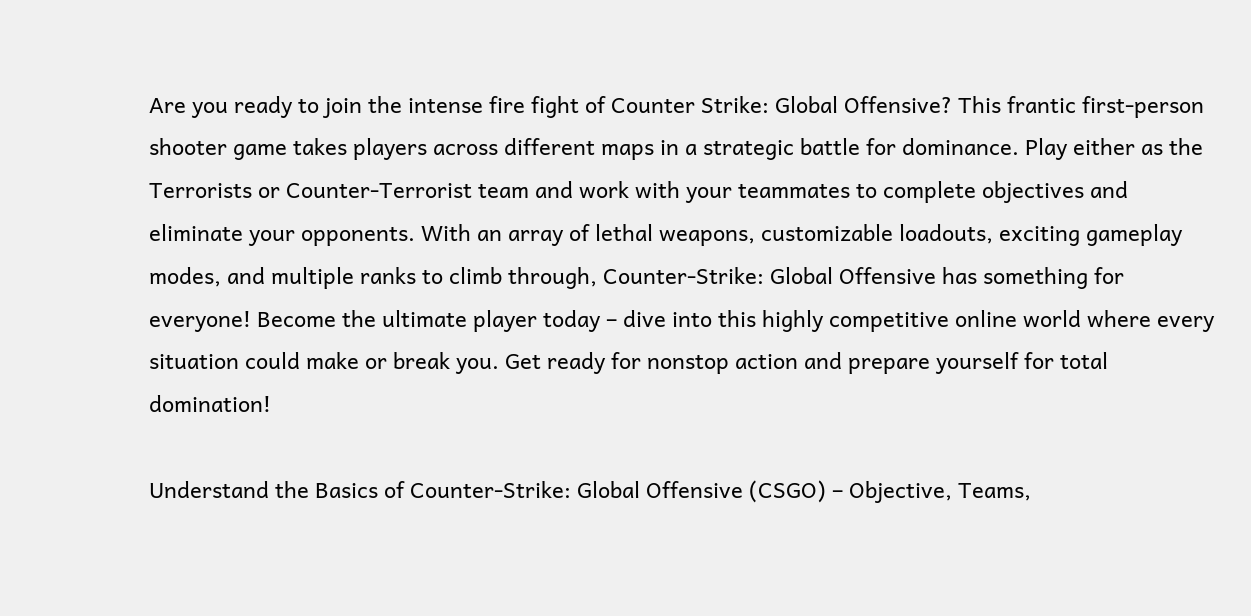Are you ready to join the intense fire fight of Counter Strike: Global Offensive? This frantic first-person shooter game takes players across different maps in a strategic battle for dominance. Play either as the Terrorists or Counter-Terrorist team and work with your teammates to complete objectives and eliminate your opponents. With an array of lethal weapons, customizable loadouts, exciting gameplay modes, and multiple ranks to climb through, Counter-Strike: Global Offensive has something for everyone! Become the ultimate player today – dive into this highly competitive online world where every situation could make or break you. Get ready for nonstop action and prepare yourself for total domination!

Understand the Basics of Counter-Strike: Global Offensive (CSGO) – Objective, Teams,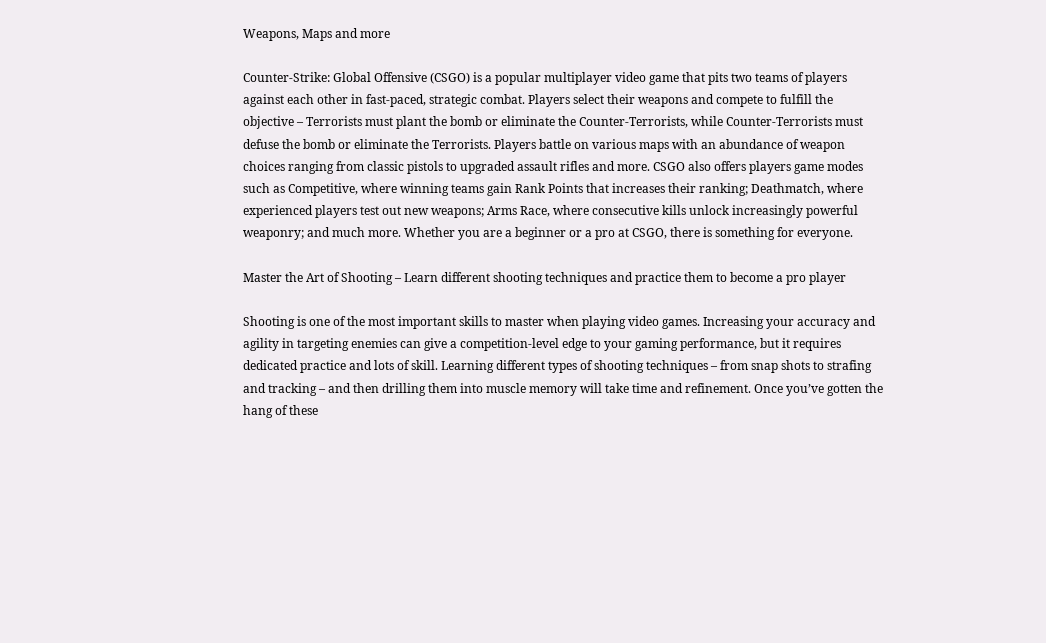Weapons, Maps and more

Counter-Strike: Global Offensive (CSGO) is a popular multiplayer video game that pits two teams of players against each other in fast-paced, strategic combat. Players select their weapons and compete to fulfill the objective – Terrorists must plant the bomb or eliminate the Counter-Terrorists, while Counter-Terrorists must defuse the bomb or eliminate the Terrorists. Players battle on various maps with an abundance of weapon choices ranging from classic pistols to upgraded assault rifles and more. CSGO also offers players game modes such as Competitive, where winning teams gain Rank Points that increases their ranking; Deathmatch, where experienced players test out new weapons; Arms Race, where consecutive kills unlock increasingly powerful weaponry; and much more. Whether you are a beginner or a pro at CSGO, there is something for everyone.

Master the Art of Shooting – Learn different shooting techniques and practice them to become a pro player

Shooting is one of the most important skills to master when playing video games. Increasing your accuracy and agility in targeting enemies can give a competition-level edge to your gaming performance, but it requires dedicated practice and lots of skill. Learning different types of shooting techniques – from snap shots to strafing and tracking – and then drilling them into muscle memory will take time and refinement. Once you’ve gotten the hang of these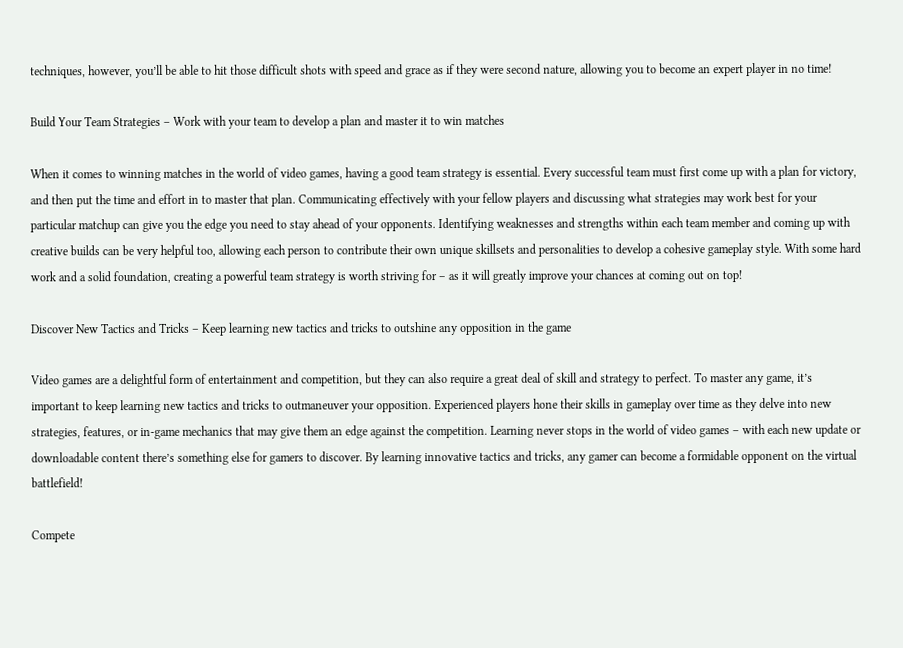techniques, however, you’ll be able to hit those difficult shots with speed and grace as if they were second nature, allowing you to become an expert player in no time!

Build Your Team Strategies – Work with your team to develop a plan and master it to win matches

When it comes to winning matches in the world of video games, having a good team strategy is essential. Every successful team must first come up with a plan for victory, and then put the time and effort in to master that plan. Communicating effectively with your fellow players and discussing what strategies may work best for your particular matchup can give you the edge you need to stay ahead of your opponents. Identifying weaknesses and strengths within each team member and coming up with creative builds can be very helpful too, allowing each person to contribute their own unique skillsets and personalities to develop a cohesive gameplay style. With some hard work and a solid foundation, creating a powerful team strategy is worth striving for – as it will greatly improve your chances at coming out on top!

Discover New Tactics and Tricks – Keep learning new tactics and tricks to outshine any opposition in the game

Video games are a delightful form of entertainment and competition, but they can also require a great deal of skill and strategy to perfect. To master any game, it’s important to keep learning new tactics and tricks to outmaneuver your opposition. Experienced players hone their skills in gameplay over time as they delve into new strategies, features, or in-game mechanics that may give them an edge against the competition. Learning never stops in the world of video games – with each new update or downloadable content there’s something else for gamers to discover. By learning innovative tactics and tricks, any gamer can become a formidable opponent on the virtual battlefield!

Compete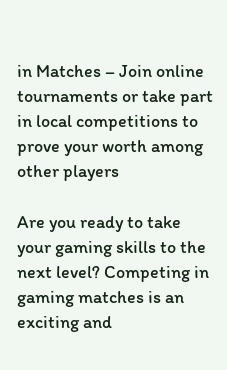in Matches – Join online tournaments or take part in local competitions to prove your worth among other players

Are you ready to take your gaming skills to the next level? Competing in gaming matches is an exciting and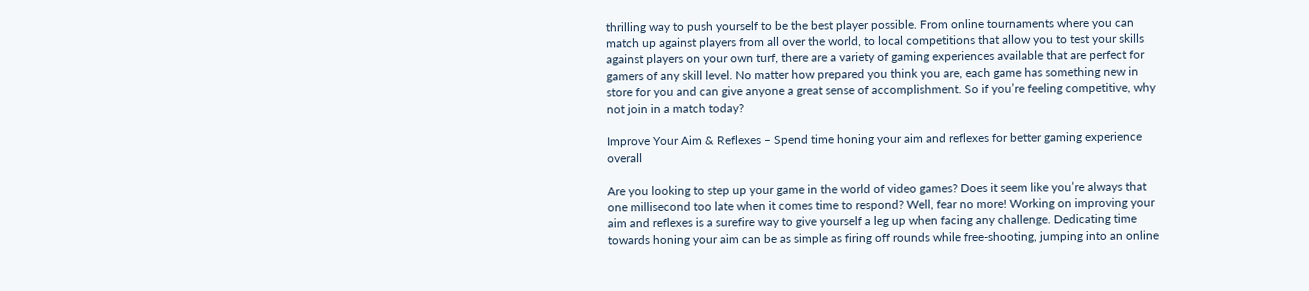thrilling way to push yourself to be the best player possible. From online tournaments where you can match up against players from all over the world, to local competitions that allow you to test your skills against players on your own turf, there are a variety of gaming experiences available that are perfect for gamers of any skill level. No matter how prepared you think you are, each game has something new in store for you and can give anyone a great sense of accomplishment. So if you’re feeling competitive, why not join in a match today?

Improve Your Aim & Reflexes – Spend time honing your aim and reflexes for better gaming experience overall

Are you looking to step up your game in the world of video games? Does it seem like you’re always that one millisecond too late when it comes time to respond? Well, fear no more! Working on improving your aim and reflexes is a surefire way to give yourself a leg up when facing any challenge. Dedicating time towards honing your aim can be as simple as firing off rounds while free-shooting, jumping into an online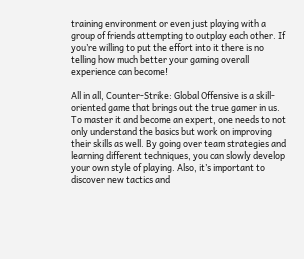training environment or even just playing with a group of friends attempting to outplay each other. If you’re willing to put the effort into it there is no telling how much better your gaming overall experience can become!

All in all, Counter-Strike: Global Offensive is a skill-oriented game that brings out the true gamer in us. To master it and become an expert, one needs to not only understand the basics but work on improving their skills as well. By going over team strategies and learning different techniques, you can slowly develop your own style of playing. Also, it’s important to discover new tactics and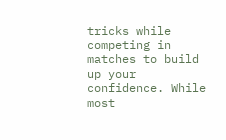tricks while competing in matches to build up your confidence. While most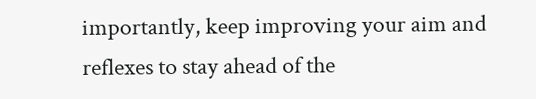importantly, keep improving your aim and reflexes to stay ahead of the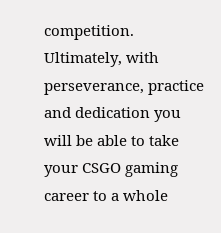competition. Ultimately, with perseverance, practice and dedication you will be able to take your CSGO gaming career to a whole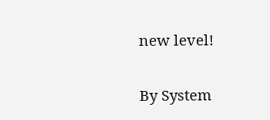new level!

By System